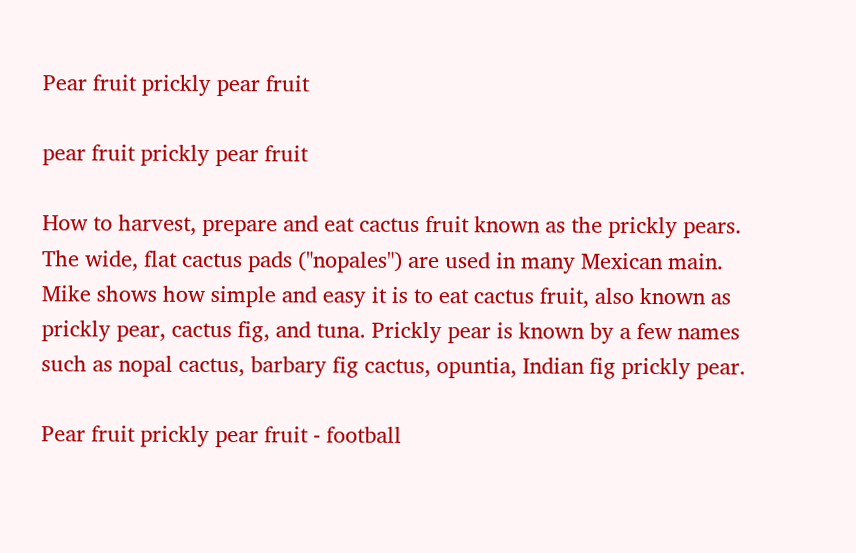Pear fruit prickly pear fruit

pear fruit prickly pear fruit

How to harvest, prepare and eat cactus fruit known as the prickly pears. The wide, flat cactus pads ("nopales") are used in many Mexican main. Mike shows how simple and easy it is to eat cactus fruit, also known as prickly pear, cactus fig, and tuna. Prickly pear is known by a few names such as nopal cactus, barbary fig cactus, opuntia, Indian fig prickly pear.

Pear fruit prickly pear fruit - football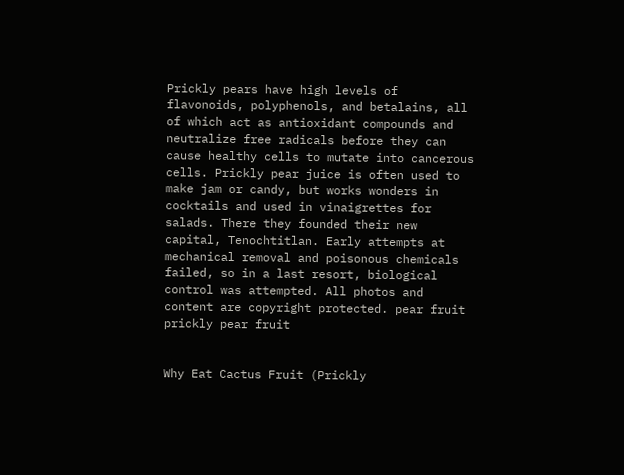Prickly pears have high levels of flavonoids, polyphenols, and betalains, all of which act as antioxidant compounds and neutralize free radicals before they can cause healthy cells to mutate into cancerous cells. Prickly pear juice is often used to make jam or candy, but works wonders in cocktails and used in vinaigrettes for salads. There they founded their new capital, Tenochtitlan. Early attempts at mechanical removal and poisonous chemicals failed, so in a last resort, biological control was attempted. All photos and content are copyright protected. pear fruit prickly pear fruit


Why Eat Cactus Fruit (Prickly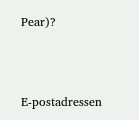Pear)?



E-postadressen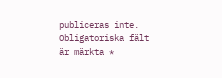publiceras inte. Obligatoriska fält är märkta *